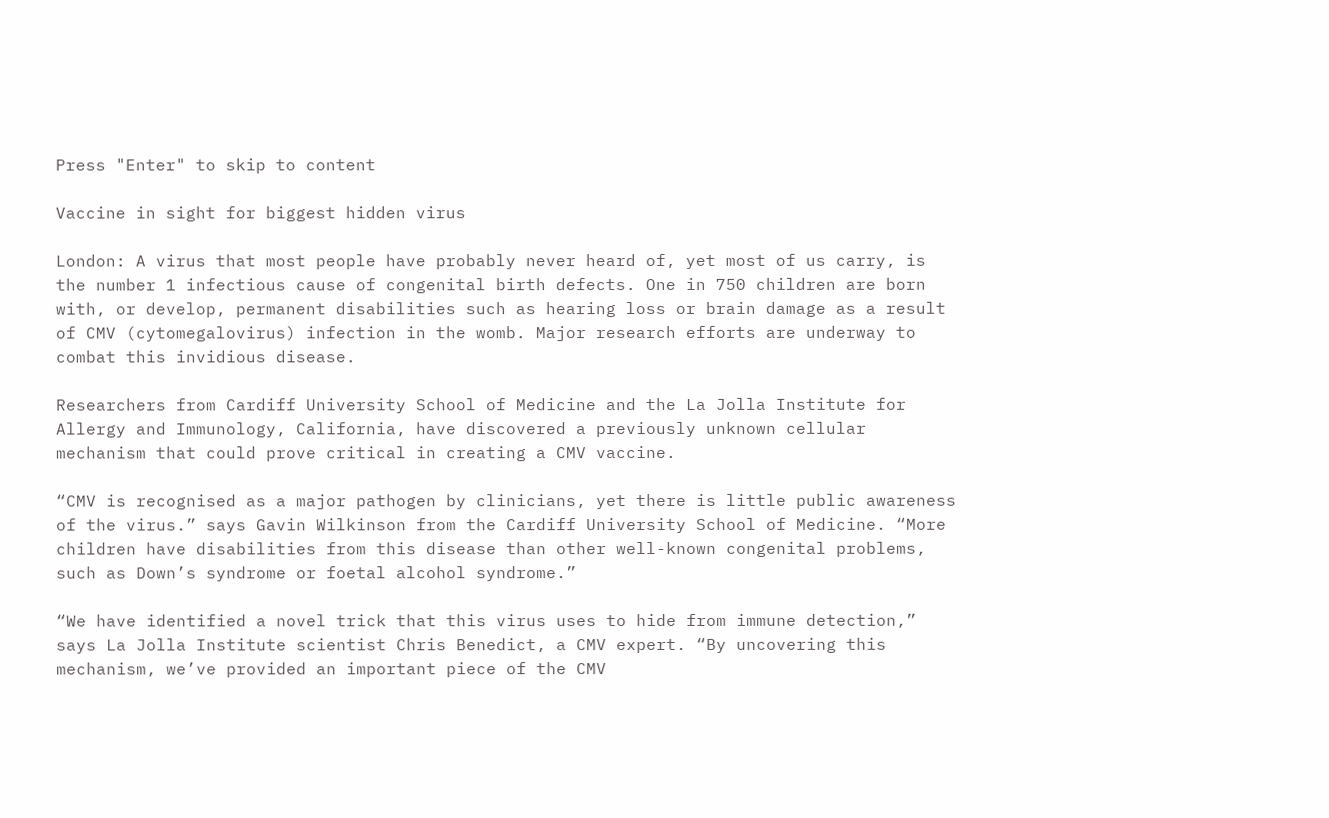Press "Enter" to skip to content

Vaccine in sight for biggest hidden virus

London: A virus that most people have probably never heard of, yet most of us carry, is the number 1 infectious cause of congenital birth defects. One in 750 children are born with, or develop, permanent disabilities such as hearing loss or brain damage as a result of CMV (cytomegalovirus) infection in the womb. Major research efforts are underway to combat this invidious disease.

Researchers from Cardiff University School of Medicine and the La Jolla Institute for Allergy and Immunology, California, have discovered a previously unknown cellular mechanism that could prove critical in creating a CMV vaccine.

“CMV is recognised as a major pathogen by clinicians, yet there is little public awareness of the virus.” says Gavin Wilkinson from the Cardiff University School of Medicine. “More children have disabilities from this disease than other well-known congenital problems, such as Down’s syndrome or foetal alcohol syndrome.”

“We have identified a novel trick that this virus uses to hide from immune detection,” says La Jolla Institute scientist Chris Benedict, a CMV expert. “By uncovering this mechanism, we’ve provided an important piece of the CMV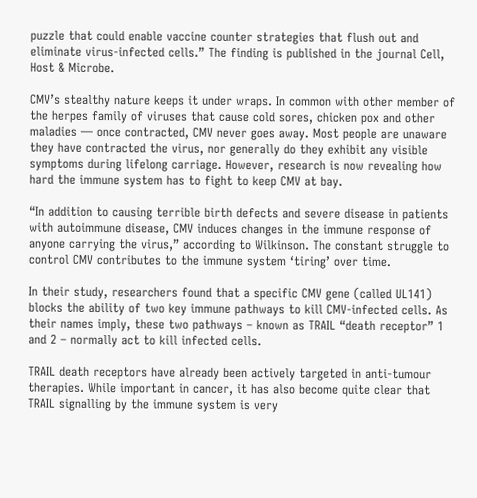puzzle that could enable vaccine counter strategies that flush out and eliminate virus-infected cells.” The finding is published in the journal Cell, Host & Microbe.

CMV’s stealthy nature keeps it under wraps. In common with other member of the herpes family of viruses that cause cold sores, chicken pox and other maladies — once contracted, CMV never goes away. Most people are unaware they have contracted the virus, nor generally do they exhibit any visible symptoms during lifelong carriage. However, research is now revealing how hard the immune system has to fight to keep CMV at bay.

“In addition to causing terrible birth defects and severe disease in patients with autoimmune disease, CMV induces changes in the immune response of anyone carrying the virus,” according to Wilkinson. The constant struggle to control CMV contributes to the immune system ‘tiring’ over time.

In their study, researchers found that a specific CMV gene (called UL141) blocks the ability of two key immune pathways to kill CMV-infected cells. As their names imply, these two pathways – known as TRAIL “death receptor” 1 and 2 – normally act to kill infected cells.

TRAIL death receptors have already been actively targeted in anti-tumour therapies. While important in cancer, it has also become quite clear that TRAIL signalling by the immune system is very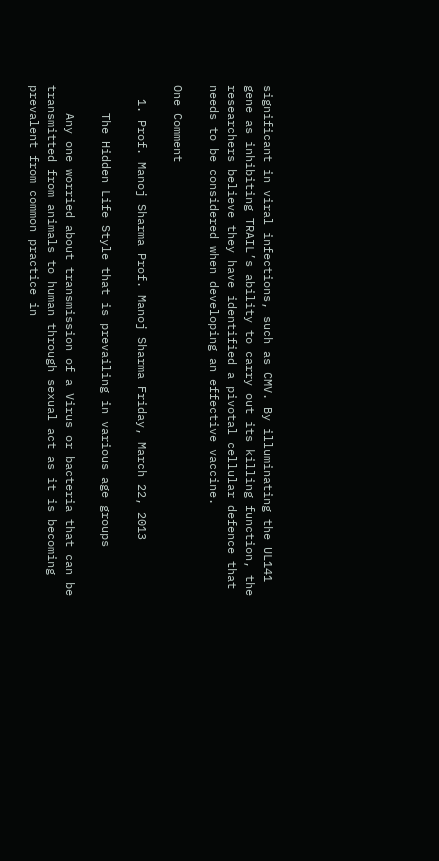significant in viral infections, such as CMV. By illuminating the UL141 gene as inhibiting TRAIL’s ability to carry out its killing function, the researchers believe they have identified a pivotal cellular defence that needs to be considered when developing an effective vaccine.

One Comment

  1. Prof. Manoj Sharma Prof. Manoj Sharma Friday, March 22, 2013

    The Hidden Life Style that is prevailing in various age groups

    Any one worried about transmission of a Virus or bacteria that can be transmitted from animals to human through sexual act as it is becoming prevalent from common practice in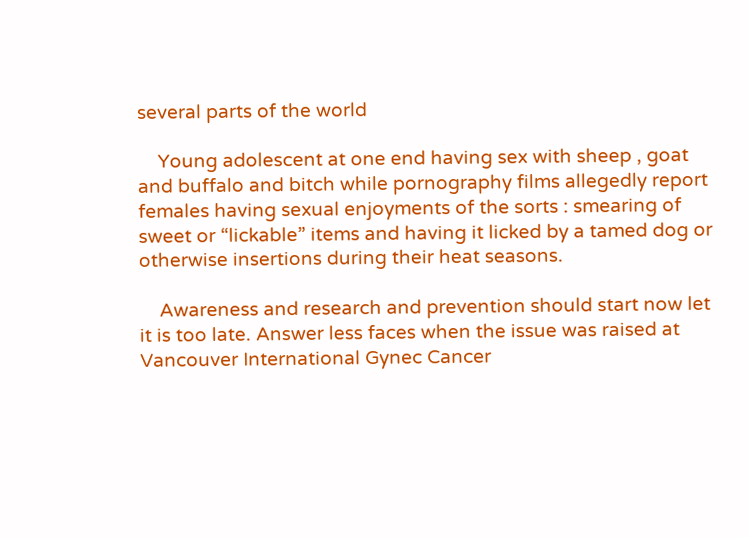several parts of the world

    Young adolescent at one end having sex with sheep , goat and buffalo and bitch while pornography films allegedly report females having sexual enjoyments of the sorts : smearing of sweet or “lickable” items and having it licked by a tamed dog or otherwise insertions during their heat seasons.

    Awareness and research and prevention should start now let it is too late. Answer less faces when the issue was raised at Vancouver International Gynec Cancer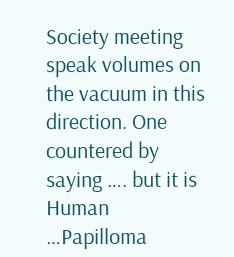Society meeting speak volumes on the vacuum in this direction. One countered by saying …. but it is Human …Papilloma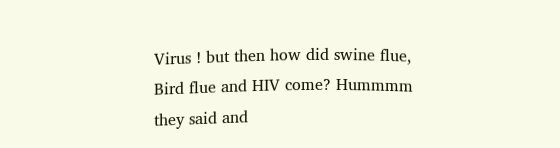Virus ! but then how did swine flue, Bird flue and HIV come? Hummmm they said and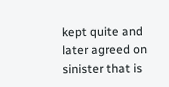kept quite and later agreed on sinister that is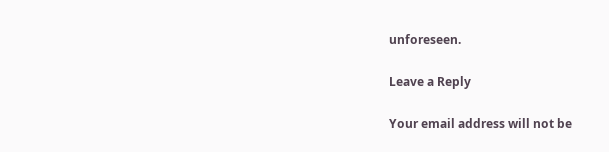unforeseen.

Leave a Reply

Your email address will not be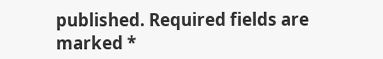published. Required fields are marked *